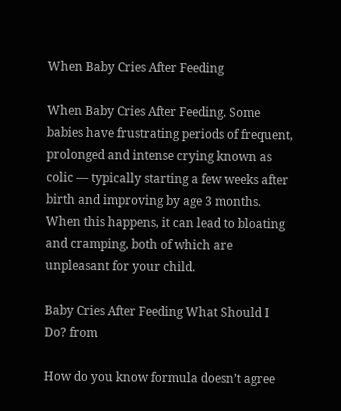When Baby Cries After Feeding

When Baby Cries After Feeding. Some babies have frustrating periods of frequent, prolonged and intense crying known as colic — typically starting a few weeks after birth and improving by age 3 months. When this happens, it can lead to bloating and cramping, both of which are unpleasant for your child.

Baby Cries After Feeding What Should I Do? from

How do you know formula doesn’t agree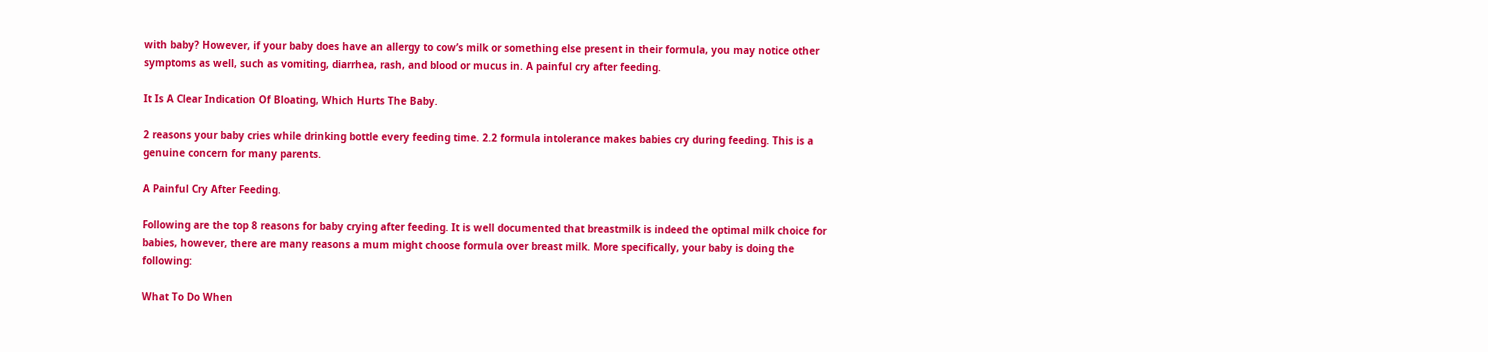with baby? However, if your baby does have an allergy to cow’s milk or something else present in their formula, you may notice other symptoms as well, such as vomiting, diarrhea, rash, and blood or mucus in. A painful cry after feeding.

It Is A Clear Indication Of Bloating, Which Hurts The Baby.

2 reasons your baby cries while drinking bottle every feeding time. 2.2 formula intolerance makes babies cry during feeding. This is a genuine concern for many parents.

A Painful Cry After Feeding.

Following are the top 8 reasons for baby crying after feeding. It is well documented that breastmilk is indeed the optimal milk choice for babies, however, there are many reasons a mum might choose formula over breast milk. More specifically, your baby is doing the following:

What To Do When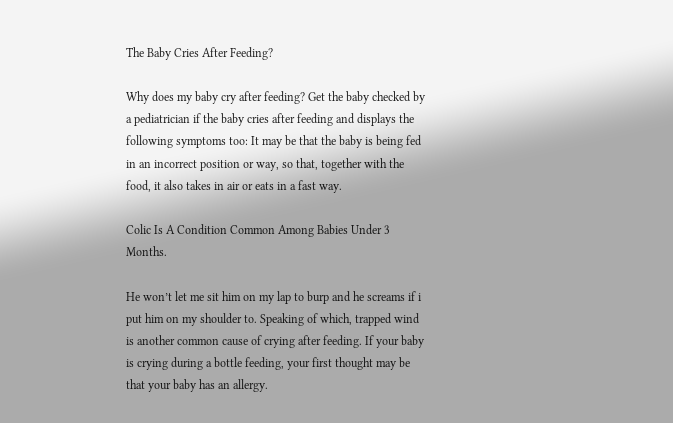The Baby Cries After Feeding?

Why does my baby cry after feeding? Get the baby checked by a pediatrician if the baby cries after feeding and displays the following symptoms too: It may be that the baby is being fed in an incorrect position or way, so that, together with the food, it also takes in air or eats in a fast way.

Colic Is A Condition Common Among Babies Under 3 Months.

He won’t let me sit him on my lap to burp and he screams if i put him on my shoulder to. Speaking of which, trapped wind is another common cause of crying after feeding. If your baby is crying during a bottle feeding, your first thought may be that your baby has an allergy.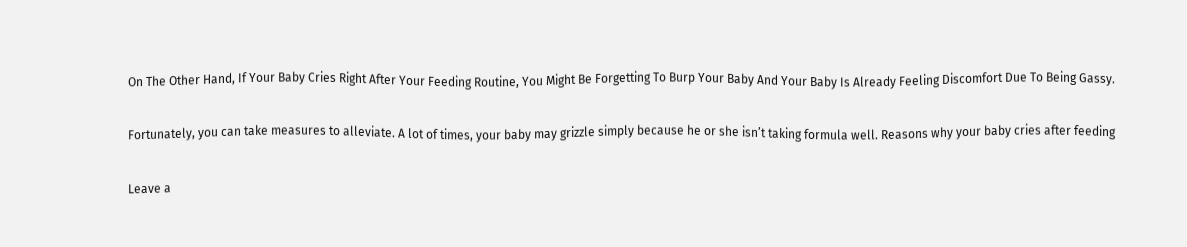On The Other Hand, If Your Baby Cries Right After Your Feeding Routine, You Might Be Forgetting To Burp Your Baby And Your Baby Is Already Feeling Discomfort Due To Being Gassy.

Fortunately, you can take measures to alleviate. A lot of times, your baby may grizzle simply because he or she isn’t taking formula well. Reasons why your baby cries after feeding

Leave a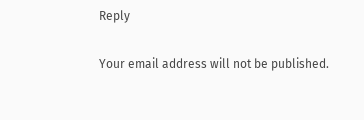Reply

Your email address will not be published.